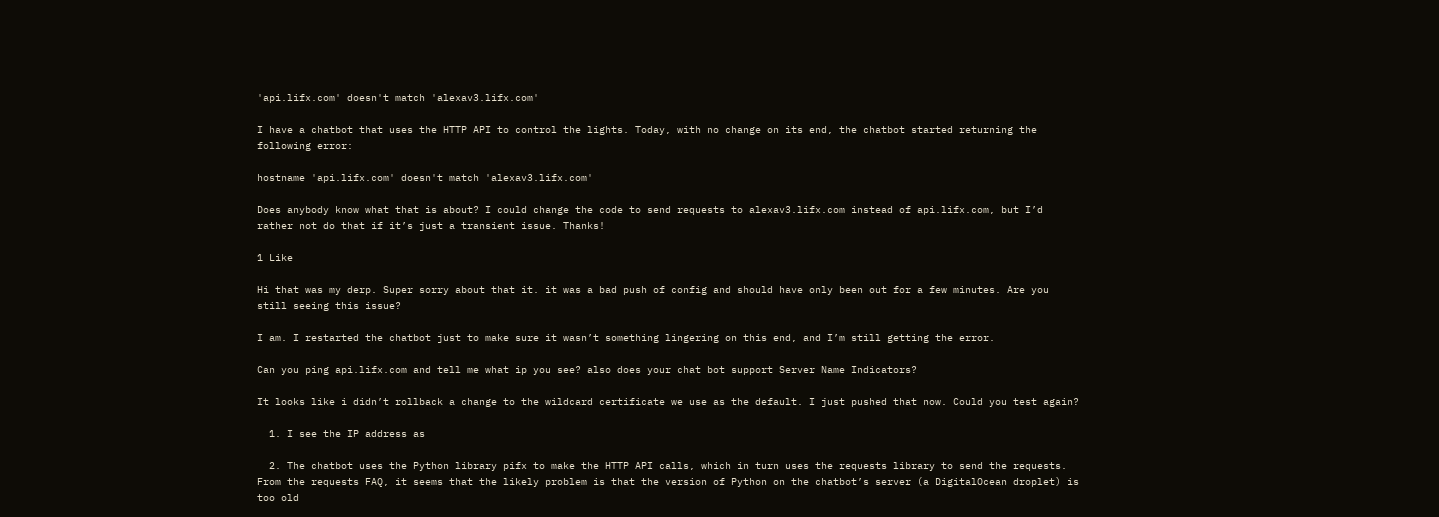'api.lifx.com' doesn't match 'alexav3.lifx.com'

I have a chatbot that uses the HTTP API to control the lights. Today, with no change on its end, the chatbot started returning the following error:

hostname 'api.lifx.com' doesn't match 'alexav3.lifx.com'

Does anybody know what that is about? I could change the code to send requests to alexav3.lifx.com instead of api.lifx.com, but I’d rather not do that if it’s just a transient issue. Thanks!

1 Like

Hi that was my derp. Super sorry about that it. it was a bad push of config and should have only been out for a few minutes. Are you still seeing this issue?

I am. I restarted the chatbot just to make sure it wasn’t something lingering on this end, and I’m still getting the error.

Can you ping api.lifx.com and tell me what ip you see? also does your chat bot support Server Name Indicators?

It looks like i didn’t rollback a change to the wildcard certificate we use as the default. I just pushed that now. Could you test again?

  1. I see the IP address as

  2. The chatbot uses the Python library pifx to make the HTTP API calls, which in turn uses the requests library to send the requests. From the requests FAQ, it seems that the likely problem is that the version of Python on the chatbot’s server (a DigitalOcean droplet) is too old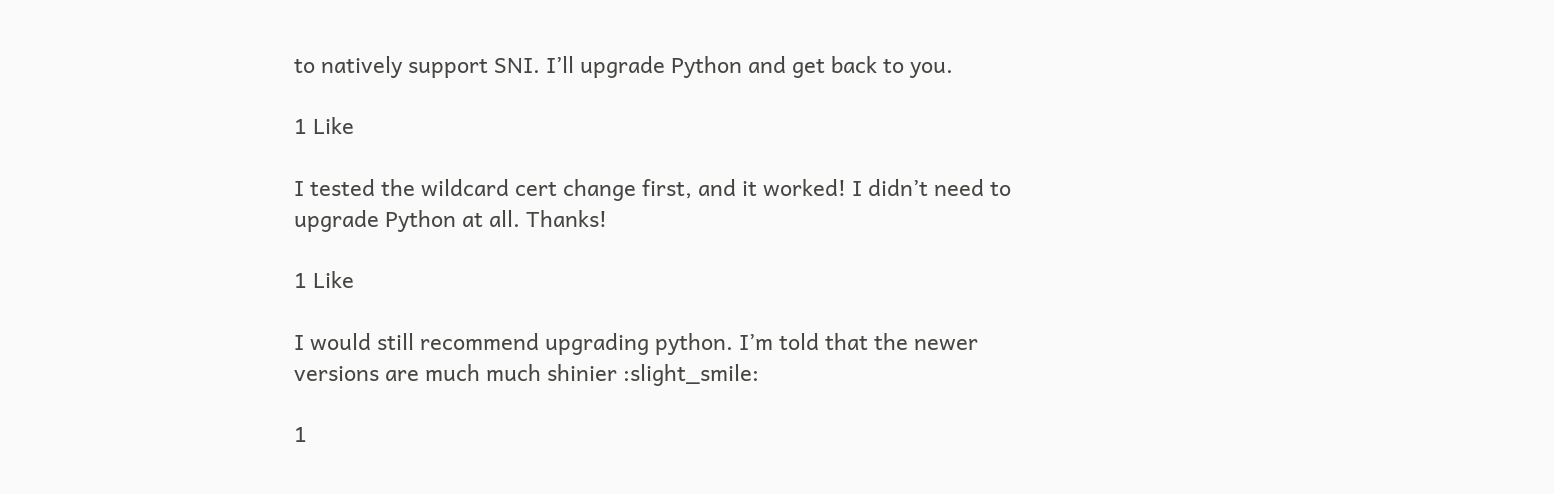to natively support SNI. I’ll upgrade Python and get back to you.

1 Like

I tested the wildcard cert change first, and it worked! I didn’t need to upgrade Python at all. Thanks!

1 Like

I would still recommend upgrading python. I’m told that the newer versions are much much shinier :slight_smile:

1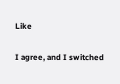Like

I agree, and I switched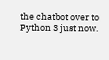the chatbot over to Python 3 just now.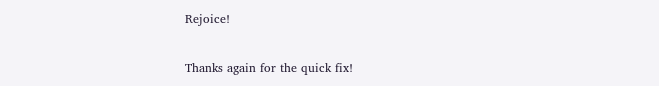Rejoice!

Thanks again for the quick fix!